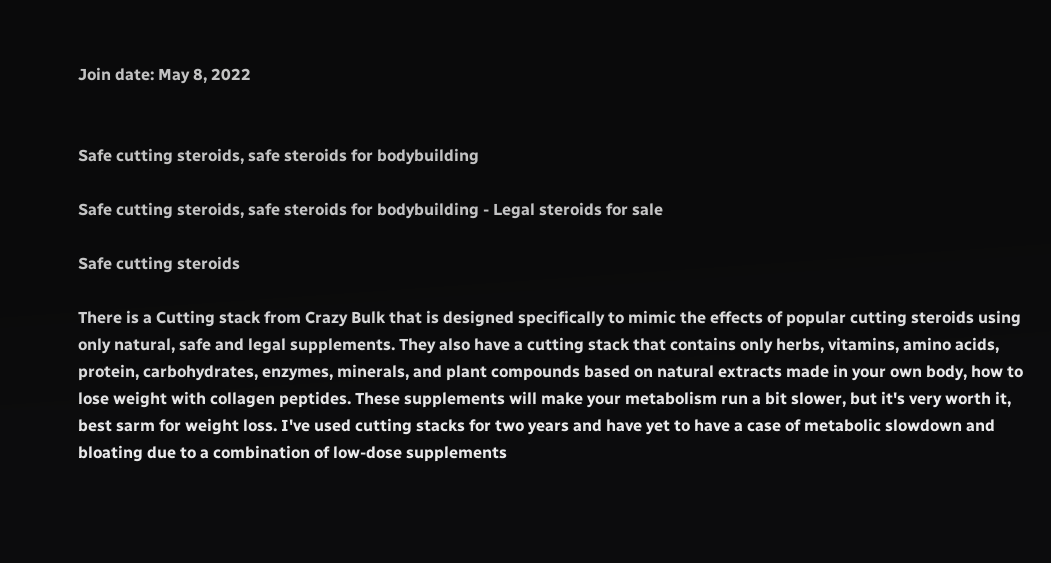Join date: May 8, 2022


Safe cutting steroids, safe steroids for bodybuilding

Safe cutting steroids, safe steroids for bodybuilding - Legal steroids for sale

Safe cutting steroids

There is a Cutting stack from Crazy Bulk that is designed specifically to mimic the effects of popular cutting steroids using only natural, safe and legal supplements. They also have a cutting stack that contains only herbs, vitamins, amino acids, protein, carbohydrates, enzymes, minerals, and plant compounds based on natural extracts made in your own body, how to lose weight with collagen peptides. These supplements will make your metabolism run a bit slower, but it's very worth it, best sarm for weight loss. I've used cutting stacks for two years and have yet to have a case of metabolic slowdown and bloating due to a combination of low-dose supplements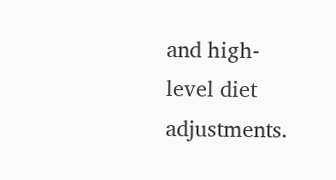and high-level diet adjustments.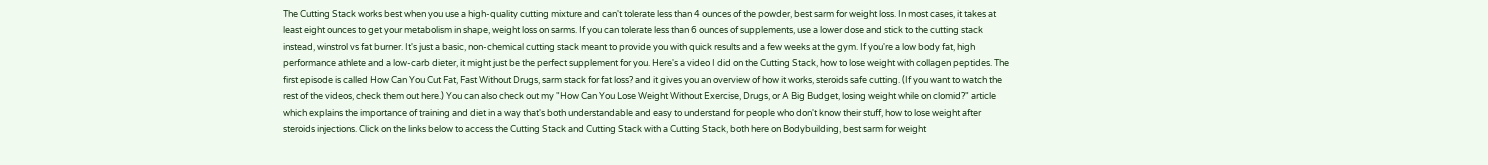The Cutting Stack works best when you use a high-quality cutting mixture and can't tolerate less than 4 ounces of the powder, best sarm for weight loss. In most cases, it takes at least eight ounces to get your metabolism in shape, weight loss on sarms. If you can tolerate less than 6 ounces of supplements, use a lower dose and stick to the cutting stack instead, winstrol vs fat burner. It's just a basic, non-chemical cutting stack meant to provide you with quick results and a few weeks at the gym. If you're a low body fat, high performance athlete and a low-carb dieter, it might just be the perfect supplement for you. Here's a video I did on the Cutting Stack, how to lose weight with collagen peptides. The first episode is called How Can You Cut Fat, Fast Without Drugs, sarm stack for fat loss? and it gives you an overview of how it works, steroids safe cutting. (If you want to watch the rest of the videos, check them out here.) You can also check out my "How Can You Lose Weight Without Exercise, Drugs, or A Big Budget, losing weight while on clomid?" article which explains the importance of training and diet in a way that's both understandable and easy to understand for people who don't know their stuff, how to lose weight after steroids injections. Click on the links below to access the Cutting Stack and Cutting Stack with a Cutting Stack, both here on Bodybuilding, best sarm for weight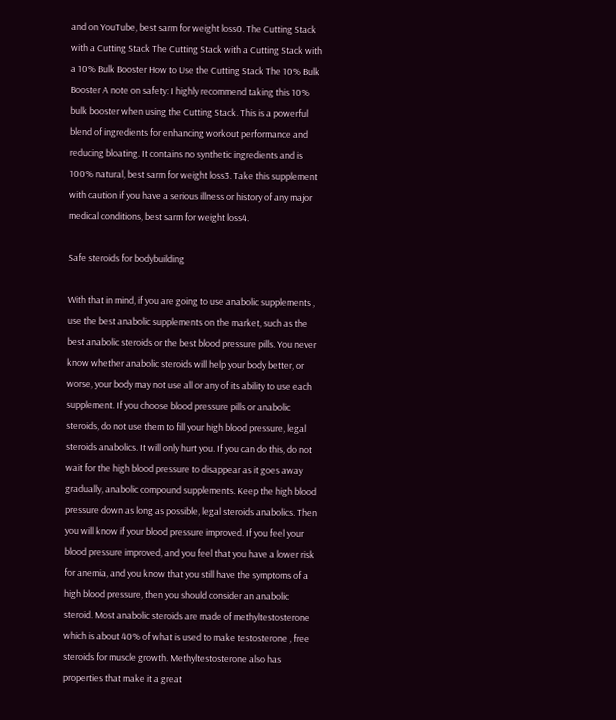and on YouTube, best sarm for weight loss0. The Cutting Stack with a Cutting Stack The Cutting Stack with a Cutting Stack with a 10% Bulk Booster How to Use the Cutting Stack The 10% Bulk Booster A note on safety: I highly recommend taking this 10% bulk booster when using the Cutting Stack. This is a powerful blend of ingredients for enhancing workout performance and reducing bloating. It contains no synthetic ingredients and is 100% natural, best sarm for weight loss3. Take this supplement with caution if you have a serious illness or history of any major medical conditions, best sarm for weight loss4.

Safe steroids for bodybuilding

With that in mind, if you are going to use anabolic supplements , use the best anabolic supplements on the market, such as the best anabolic steroids or the best blood pressure pills. You never know whether anabolic steroids will help your body better, or worse, your body may not use all or any of its ability to use each supplement. If you choose blood pressure pills or anabolic steroids, do not use them to fill your high blood pressure, legal steroids anabolics. It will only hurt you. If you can do this, do not wait for the high blood pressure to disappear as it goes away gradually, anabolic compound supplements. Keep the high blood pressure down as long as possible, legal steroids anabolics. Then you will know if your blood pressure improved. If you feel your blood pressure improved, and you feel that you have a lower risk for anemia, and you know that you still have the symptoms of a high blood pressure, then you should consider an anabolic steroid. Most anabolic steroids are made of methyltestosterone which is about 40% of what is used to make testosterone , free steroids for muscle growth. Methyltestosterone also has properties that make it a great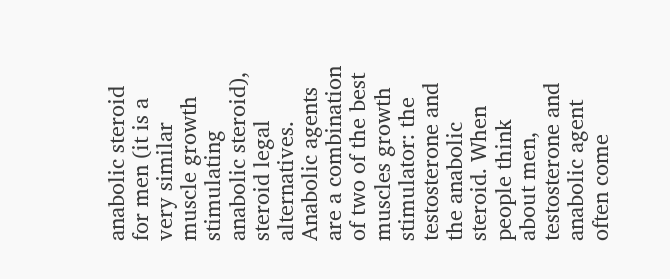anabolic steroid for men (it is a very similar muscle growth stimulating anabolic steroid), steroid legal alternatives. Anabolic agents are a combination of two of the best muscles growth stimulator: the testosterone and the anabolic steroid. When people think about men, testosterone and anabolic agent often come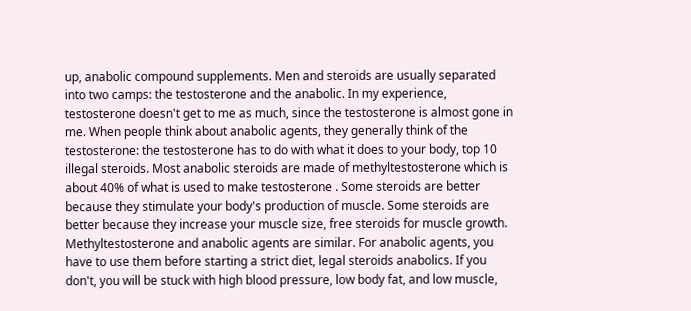up, anabolic compound supplements. Men and steroids are usually separated into two camps: the testosterone and the anabolic. In my experience, testosterone doesn't get to me as much, since the testosterone is almost gone in me. When people think about anabolic agents, they generally think of the testosterone: the testosterone has to do with what it does to your body, top 10 illegal steroids. Most anabolic steroids are made of methyltestosterone which is about 40% of what is used to make testosterone . Some steroids are better because they stimulate your body's production of muscle. Some steroids are better because they increase your muscle size, free steroids for muscle growth. Methyltestosterone and anabolic agents are similar. For anabolic agents, you have to use them before starting a strict diet, legal steroids anabolics. If you don't, you will be stuck with high blood pressure, low body fat, and low muscle,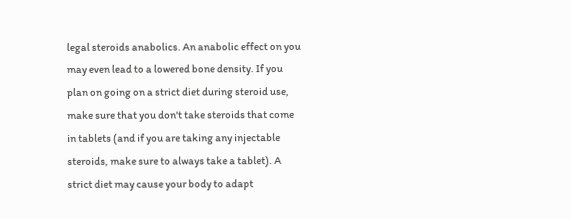legal steroids anabolics. An anabolic effect on you may even lead to a lowered bone density. If you plan on going on a strict diet during steroid use, make sure that you don't take steroids that come in tablets (and if you are taking any injectable steroids, make sure to always take a tablet). A strict diet may cause your body to adapt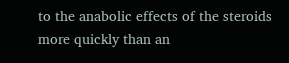to the anabolic effects of the steroids more quickly than an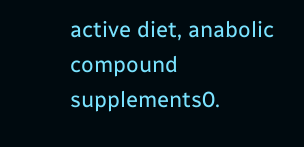active diet, anabolic compound supplements0.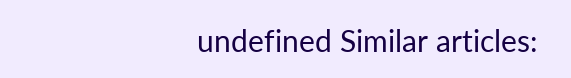undefined Similar articles: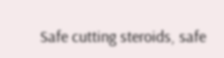Safe cutting steroids, safe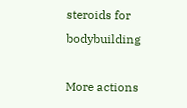steroids for bodybuilding

More actions